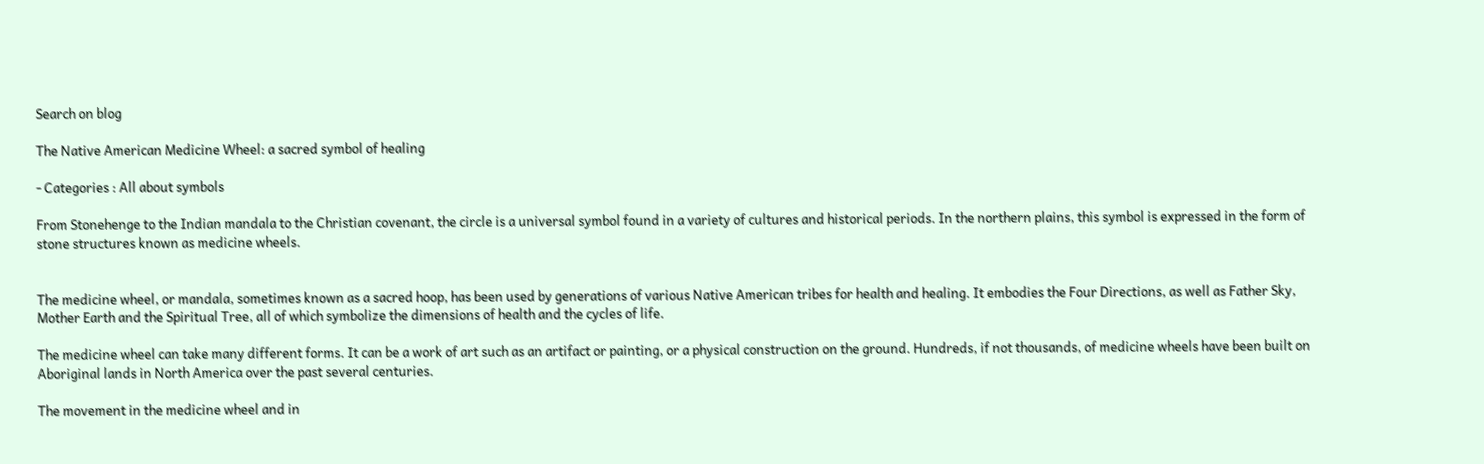Search on blog

The Native American Medicine Wheel: a sacred symbol of healing

- Categories : All about symbols

From Stonehenge to the Indian mandala to the Christian covenant, the circle is a universal symbol found in a variety of cultures and historical periods. In the northern plains, this symbol is expressed in the form of stone structures known as medicine wheels.


The medicine wheel, or mandala, sometimes known as a sacred hoop, has been used by generations of various Native American tribes for health and healing. It embodies the Four Directions, as well as Father Sky, Mother Earth and the Spiritual Tree, all of which symbolize the dimensions of health and the cycles of life.

The medicine wheel can take many different forms. It can be a work of art such as an artifact or painting, or a physical construction on the ground. Hundreds, if not thousands, of medicine wheels have been built on Aboriginal lands in North America over the past several centuries.

The movement in the medicine wheel and in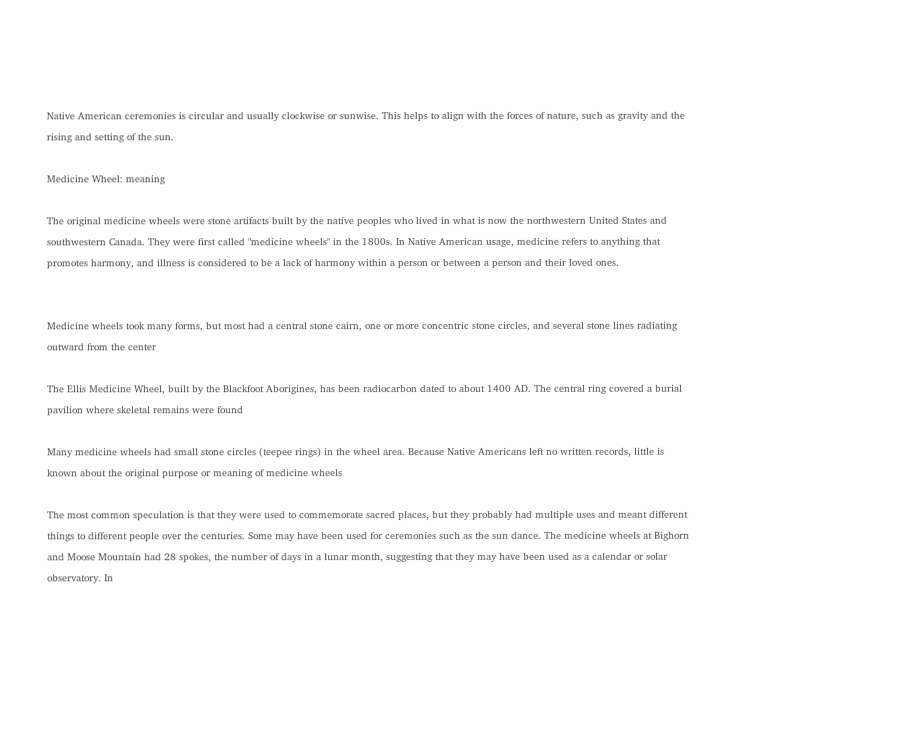Native American ceremonies is circular and usually clockwise or sunwise. This helps to align with the forces of nature, such as gravity and the rising and setting of the sun.

Medicine Wheel: meaning

The original medicine wheels were stone artifacts built by the native peoples who lived in what is now the northwestern United States and southwestern Canada. They were first called "medicine wheels" in the 1800s. In Native American usage, medicine refers to anything that promotes harmony, and illness is considered to be a lack of harmony within a person or between a person and their loved ones.


Medicine wheels took many forms, but most had a central stone cairn, one or more concentric stone circles, and several stone lines radiating outward from the center

The Ellis Medicine Wheel, built by the Blackfoot Aborigines, has been radiocarbon dated to about 1400 AD. The central ring covered a burial pavilion where skeletal remains were found

Many medicine wheels had small stone circles (teepee rings) in the wheel area. Because Native Americans left no written records, little is known about the original purpose or meaning of medicine wheels

The most common speculation is that they were used to commemorate sacred places, but they probably had multiple uses and meant different things to different people over the centuries. Some may have been used for ceremonies such as the sun dance. The medicine wheels at Bighorn and Moose Mountain had 28 spokes, the number of days in a lunar month, suggesting that they may have been used as a calendar or solar observatory. In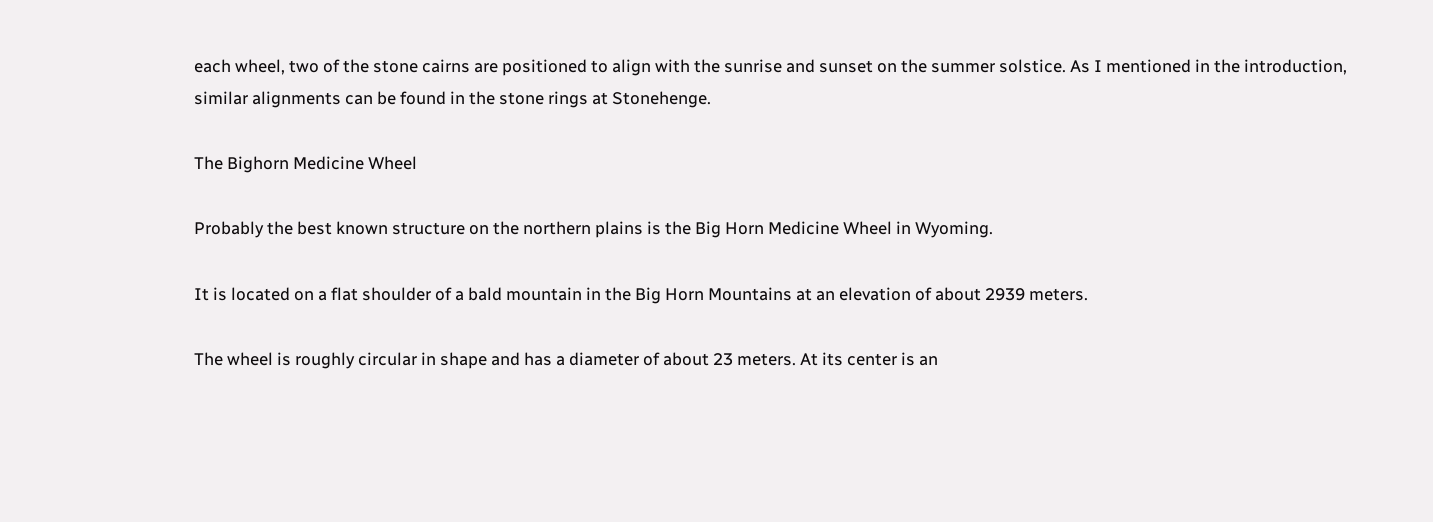each wheel, two of the stone cairns are positioned to align with the sunrise and sunset on the summer solstice. As I mentioned in the introduction, similar alignments can be found in the stone rings at Stonehenge.

The Bighorn Medicine Wheel

Probably the best known structure on the northern plains is the Big Horn Medicine Wheel in Wyoming.

It is located on a flat shoulder of a bald mountain in the Big Horn Mountains at an elevation of about 2939 meters.

The wheel is roughly circular in shape and has a diameter of about 23 meters. At its center is an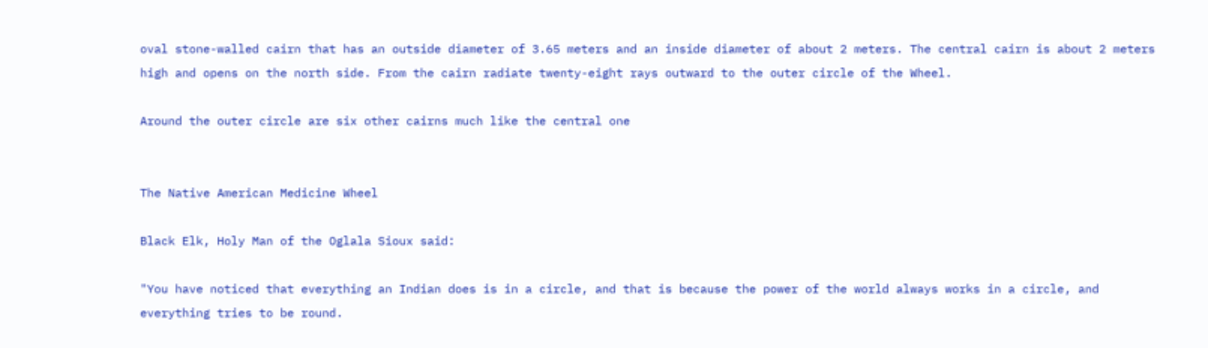oval stone-walled cairn that has an outside diameter of 3.65 meters and an inside diameter of about 2 meters. The central cairn is about 2 meters high and opens on the north side. From the cairn radiate twenty-eight rays outward to the outer circle of the Wheel.

Around the outer circle are six other cairns much like the central one


The Native American Medicine Wheel

Black Elk, Holy Man of the Oglala Sioux said:

"You have noticed that everything an Indian does is in a circle, and that is because the power of the world always works in a circle, and everything tries to be round.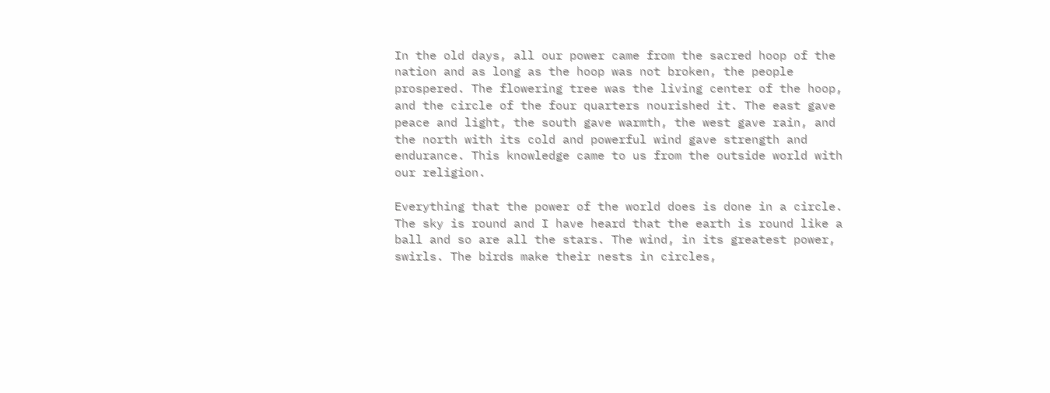In the old days, all our power came from the sacred hoop of the nation and as long as the hoop was not broken, the people prospered. The flowering tree was the living center of the hoop, and the circle of the four quarters nourished it. The east gave peace and light, the south gave warmth, the west gave rain, and the north with its cold and powerful wind gave strength and endurance. This knowledge came to us from the outside world with our religion.

Everything that the power of the world does is done in a circle. The sky is round and I have heard that the earth is round like a ball and so are all the stars. The wind, in its greatest power, swirls. The birds make their nests in circles,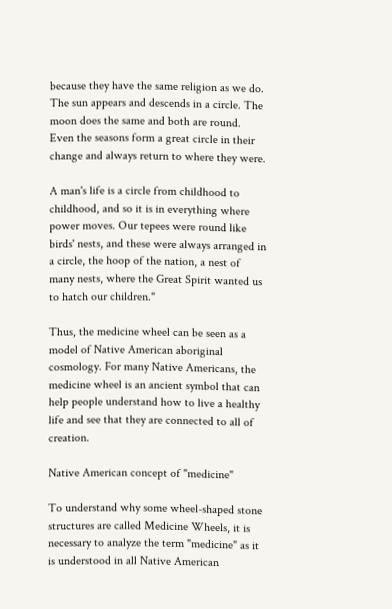because they have the same religion as we do. The sun appears and descends in a circle. The moon does the same and both are round. Even the seasons form a great circle in their change and always return to where they were.

A man's life is a circle from childhood to childhood, and so it is in everything where power moves. Our tepees were round like birds' nests, and these were always arranged in a circle, the hoop of the nation, a nest of many nests, where the Great Spirit wanted us to hatch our children."

Thus, the medicine wheel can be seen as a model of Native American aboriginal cosmology. For many Native Americans, the medicine wheel is an ancient symbol that can help people understand how to live a healthy life and see that they are connected to all of creation.

Native American concept of "medicine"

To understand why some wheel-shaped stone structures are called Medicine Wheels, it is necessary to analyze the term "medicine" as it is understood in all Native American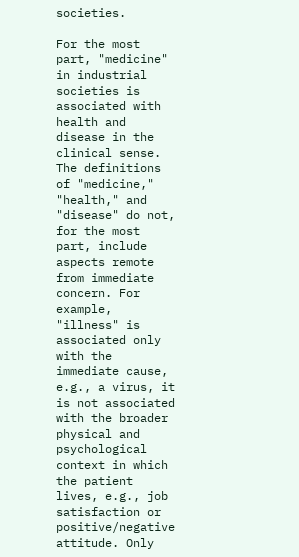societies.

For the most part, "medicine" in industrial societies is associated with health and disease in the clinical sense. The definitions of "medicine," "health," and "disease" do not, for the most part, include aspects remote from immediate concern. For example, "illness" is associated only with the immediate cause, e.g., a virus, it is not associated with the broader physical and psychological context in which the patient lives, e.g., job satisfaction or positive/negative attitude. Only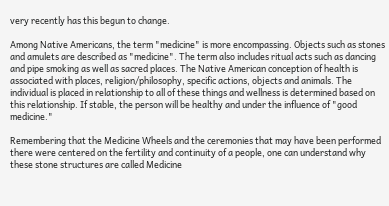very recently has this begun to change.

Among Native Americans, the term "medicine" is more encompassing. Objects such as stones and amulets are described as "medicine". The term also includes ritual acts such as dancing and pipe smoking as well as sacred places. The Native American conception of health is associated with places, religion/philosophy, specific actions, objects and animals. The individual is placed in relationship to all of these things and wellness is determined based on this relationship. If stable, the person will be healthy and under the influence of "good medicine."

Remembering that the Medicine Wheels and the ceremonies that may have been performed there were centered on the fertility and continuity of a people, one can understand why these stone structures are called Medicine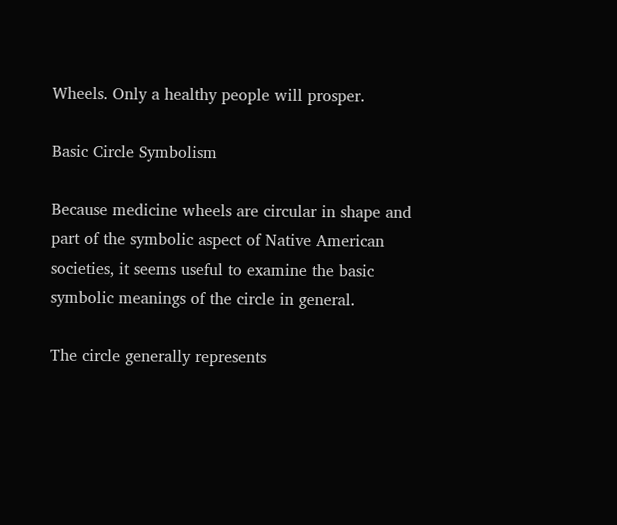Wheels. Only a healthy people will prosper.

Basic Circle Symbolism

Because medicine wheels are circular in shape and part of the symbolic aspect of Native American societies, it seems useful to examine the basic symbolic meanings of the circle in general.

The circle generally represents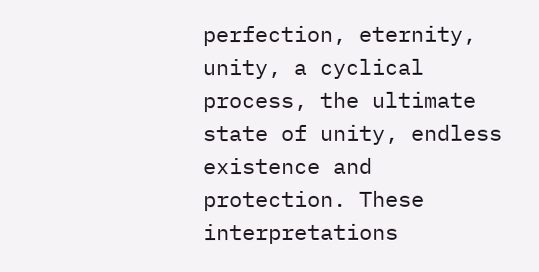perfection, eternity, unity, a cyclical process, the ultimate state of unity, endless existence and protection. These interpretations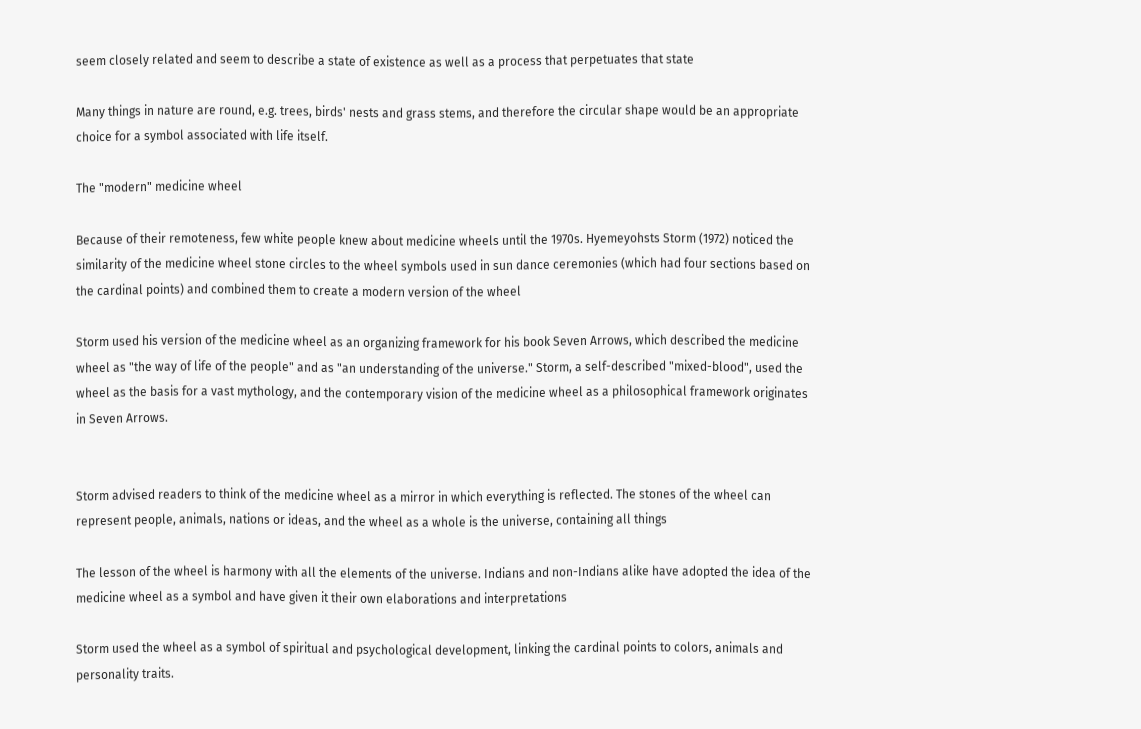seem closely related and seem to describe a state of existence as well as a process that perpetuates that state

Many things in nature are round, e.g. trees, birds' nests and grass stems, and therefore the circular shape would be an appropriate choice for a symbol associated with life itself.

The "modern" medicine wheel

Because of their remoteness, few white people knew about medicine wheels until the 1970s. Hyemeyohsts Storm (1972) noticed the similarity of the medicine wheel stone circles to the wheel symbols used in sun dance ceremonies (which had four sections based on the cardinal points) and combined them to create a modern version of the wheel

Storm used his version of the medicine wheel as an organizing framework for his book Seven Arrows, which described the medicine wheel as "the way of life of the people" and as "an understanding of the universe." Storm, a self-described "mixed-blood", used the wheel as the basis for a vast mythology, and the contemporary vision of the medicine wheel as a philosophical framework originates in Seven Arrows.


Storm advised readers to think of the medicine wheel as a mirror in which everything is reflected. The stones of the wheel can represent people, animals, nations or ideas, and the wheel as a whole is the universe, containing all things

The lesson of the wheel is harmony with all the elements of the universe. Indians and non-Indians alike have adopted the idea of the medicine wheel as a symbol and have given it their own elaborations and interpretations

Storm used the wheel as a symbol of spiritual and psychological development, linking the cardinal points to colors, animals and personality traits.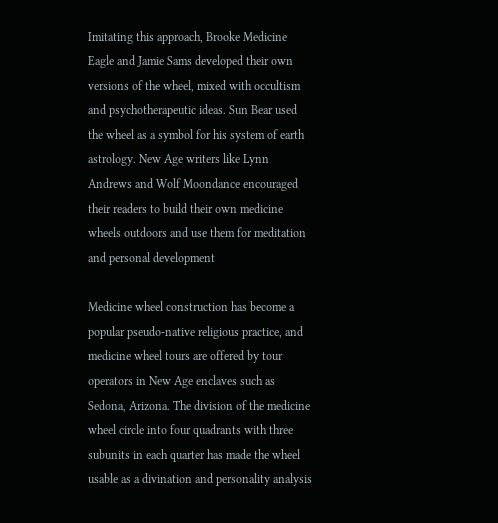Imitating this approach, Brooke Medicine Eagle and Jamie Sams developed their own versions of the wheel, mixed with occultism and psychotherapeutic ideas. Sun Bear used the wheel as a symbol for his system of earth astrology. New Age writers like Lynn Andrews and Wolf Moondance encouraged their readers to build their own medicine wheels outdoors and use them for meditation and personal development

Medicine wheel construction has become a popular pseudo-native religious practice, and medicine wheel tours are offered by tour operators in New Age enclaves such as Sedona, Arizona. The division of the medicine wheel circle into four quadrants with three subunits in each quarter has made the wheel usable as a divination and personality analysis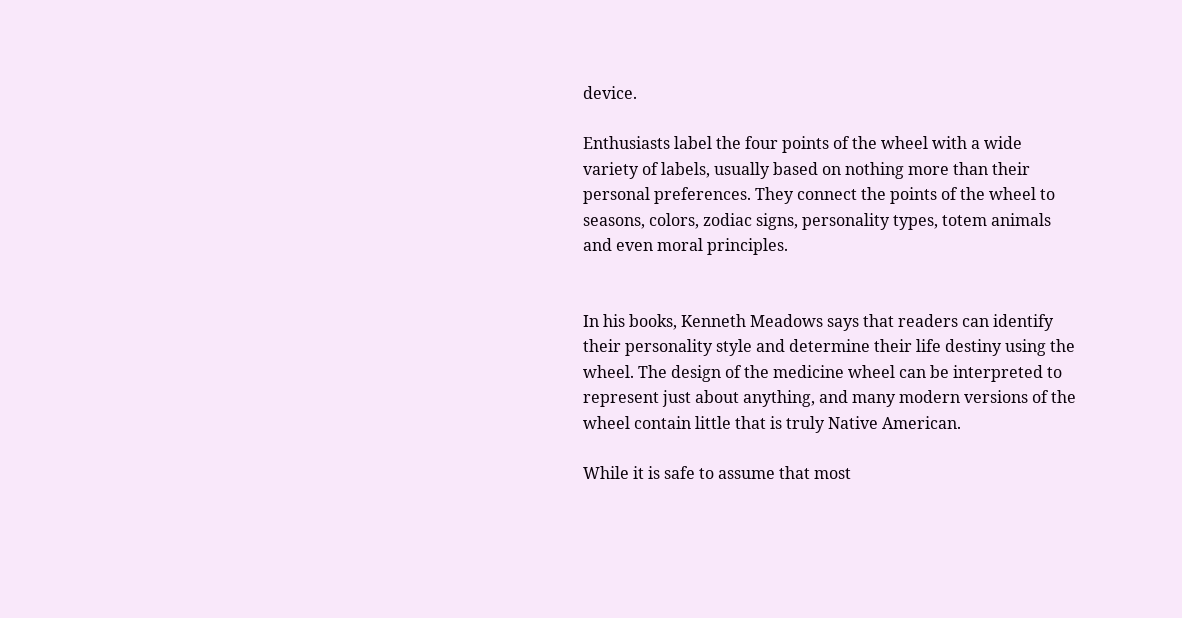device.

Enthusiasts label the four points of the wheel with a wide variety of labels, usually based on nothing more than their personal preferences. They connect the points of the wheel to seasons, colors, zodiac signs, personality types, totem animals and even moral principles.


In his books, Kenneth Meadows says that readers can identify their personality style and determine their life destiny using the wheel. The design of the medicine wheel can be interpreted to represent just about anything, and many modern versions of the wheel contain little that is truly Native American.

While it is safe to assume that most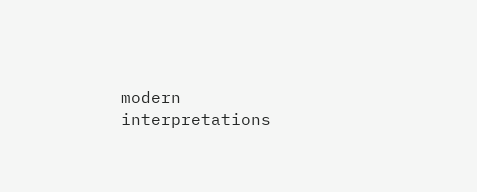modern interpretations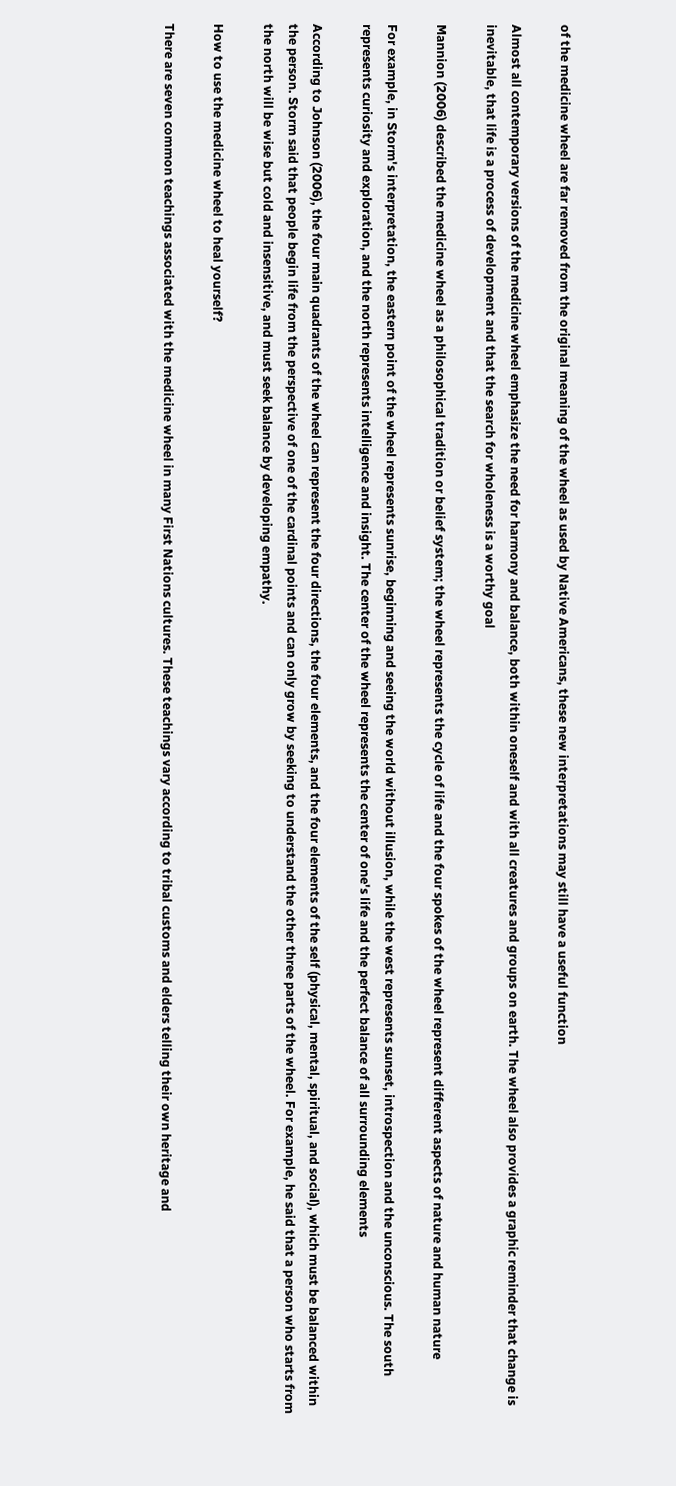of the medicine wheel are far removed from the original meaning of the wheel as used by Native Americans, these new interpretations may still have a useful function

Almost all contemporary versions of the medicine wheel emphasize the need for harmony and balance, both within oneself and with all creatures and groups on earth. The wheel also provides a graphic reminder that change is inevitable, that life is a process of development and that the search for wholeness is a worthy goal

Mannion (2006) described the medicine wheel as a philosophical tradition or belief system; the wheel represents the cycle of life and the four spokes of the wheel represent different aspects of nature and human nature

For example, in Storm's interpretation, the eastern point of the wheel represents sunrise, beginning and seeing the world without illusion, while the west represents sunset, introspection and the unconscious. The south represents curiosity and exploration, and the north represents intelligence and insight. The center of the wheel represents the center of one's life and the perfect balance of all surrounding elements

According to Johnson (2006), the four main quadrants of the wheel can represent the four directions, the four elements, and the four elements of the self (physical, mental, spiritual, and social), which must be balanced within the person. Storm said that people begin life from the perspective of one of the cardinal points and can only grow by seeking to understand the other three parts of the wheel. For example, he said that a person who starts from the north will be wise but cold and insensitive, and must seek balance by developing empathy.

How to use the medicine wheel to heal yourself?

There are seven common teachings associated with the medicine wheel in many First Nations cultures. These teachings vary according to tribal customs and elders telling their own heritage and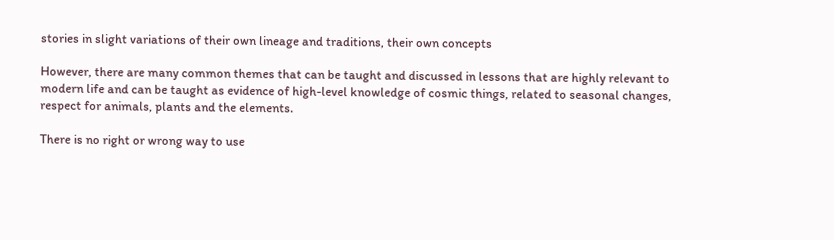stories in slight variations of their own lineage and traditions, their own concepts

However, there are many common themes that can be taught and discussed in lessons that are highly relevant to modern life and can be taught as evidence of high-level knowledge of cosmic things, related to seasonal changes, respect for animals, plants and the elements.

There is no right or wrong way to use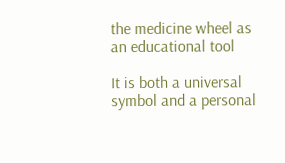the medicine wheel as an educational tool

It is both a universal symbol and a personal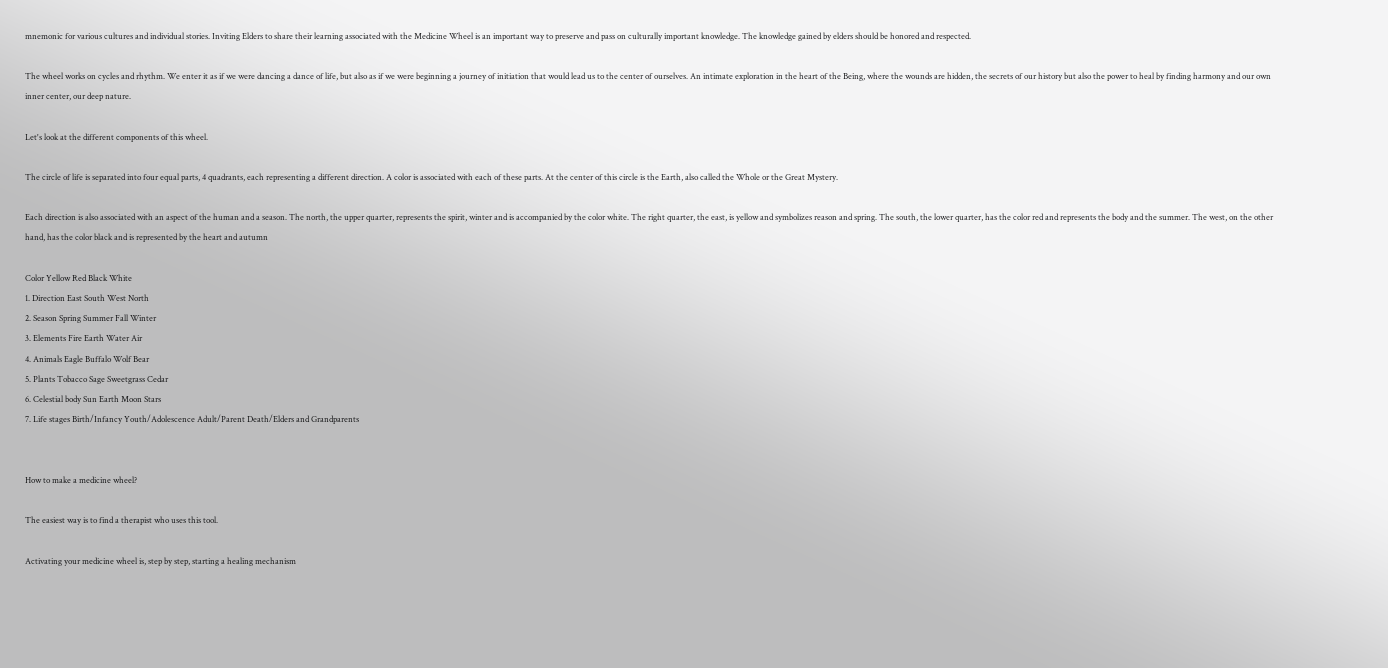mnemonic for various cultures and individual stories. Inviting Elders to share their learning associated with the Medicine Wheel is an important way to preserve and pass on culturally important knowledge. The knowledge gained by elders should be honored and respected.

The wheel works on cycles and rhythm. We enter it as if we were dancing a dance of life, but also as if we were beginning a journey of initiation that would lead us to the center of ourselves. An intimate exploration in the heart of the Being, where the wounds are hidden, the secrets of our history but also the power to heal by finding harmony and our own inner center, our deep nature.

Let's look at the different components of this wheel.

The circle of life is separated into four equal parts, 4 quadrants, each representing a different direction. A color is associated with each of these parts. At the center of this circle is the Earth, also called the Whole or the Great Mystery.

Each direction is also associated with an aspect of the human and a season. The north, the upper quarter, represents the spirit, winter and is accompanied by the color white. The right quarter, the east, is yellow and symbolizes reason and spring. The south, the lower quarter, has the color red and represents the body and the summer. The west, on the other hand, has the color black and is represented by the heart and autumn

Color Yellow Red Black White
1. Direction East South West North
2. Season Spring Summer Fall Winter
3. Elements Fire Earth Water Air
4. Animals Eagle Buffalo Wolf Bear
5. Plants Tobacco Sage Sweetgrass Cedar
6. Celestial body Sun Earth Moon Stars
7. Life stages Birth/Infancy Youth/Adolescence Adult/Parent Death/Elders and Grandparents


How to make a medicine wheel?

The easiest way is to find a therapist who uses this tool.

Activating your medicine wheel is, step by step, starting a healing mechanism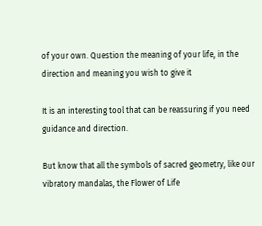of your own. Question the meaning of your life, in the direction and meaning you wish to give it

It is an interesting tool that can be reassuring if you need guidance and direction.

But know that all the symbols of sacred geometry, like our vibratory mandalas, the Flower of Life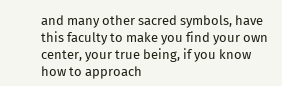and many other sacred symbols, have this faculty to make you find your own center, your true being, if you know how to approach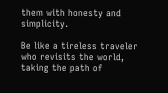them with honesty and simplicity.

Be like a tireless traveler who revisits the world, taking the path of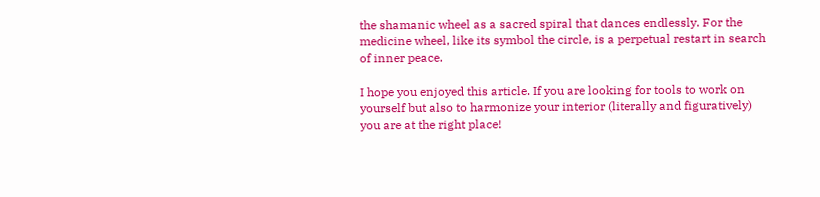the shamanic wheel as a sacred spiral that dances endlessly. For the medicine wheel, like its symbol the circle, is a perpetual restart in search of inner peace.

I hope you enjoyed this article. If you are looking for tools to work on yourself but also to harmonize your interior (literally and figuratively) you are at the right place!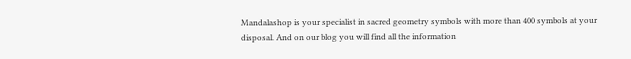Mandalashop is your specialist in sacred geometry symbols with more than 400 symbols at your disposal. And on our blog you will find all the information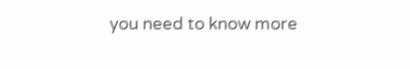you need to know more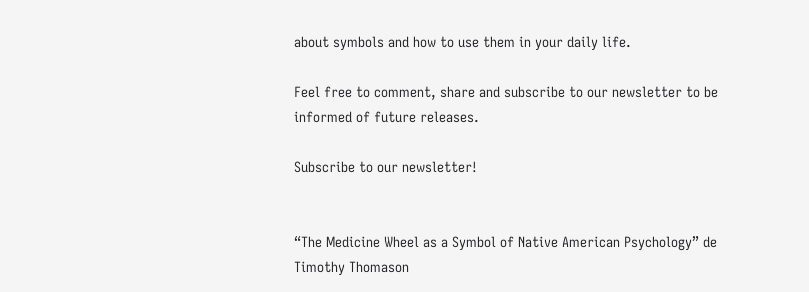about symbols and how to use them in your daily life.

Feel free to comment, share and subscribe to our newsletter to be informed of future releases.

Subscribe to our newsletter!


“The Medicine Wheel as a Symbol of Native American Psychology” de Timothy Thomason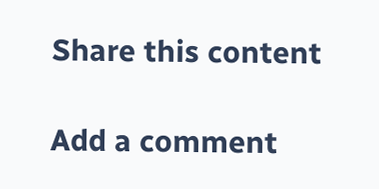Share this content

Add a comment